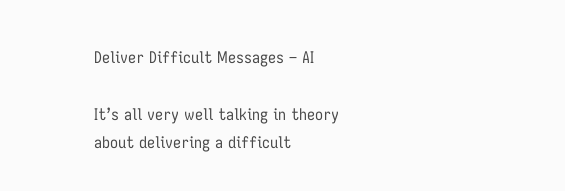Deliver Difficult Messages – AI

It’s all very well talking in theory about delivering a difficult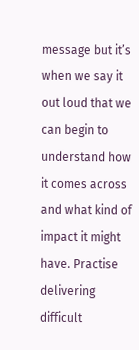message but it’s when we say it out loud that we can begin to understand how it comes across and what kind of impact it might have. Practise delivering difficult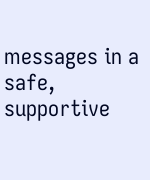messages in a safe, supportive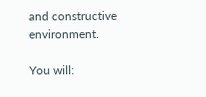and constructive environment.

You will: